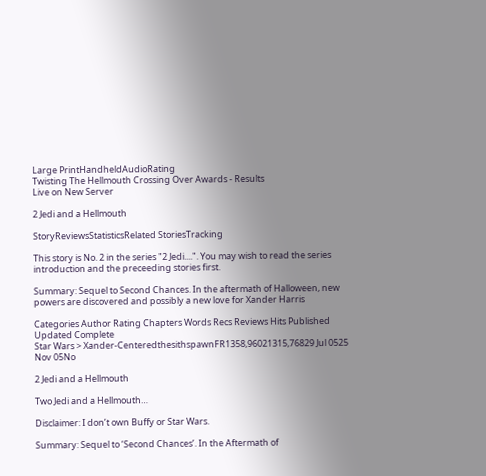Large PrintHandheldAudioRating
Twisting The Hellmouth Crossing Over Awards - Results
Live on New Server

2 Jedi and a Hellmouth

StoryReviewsStatisticsRelated StoriesTracking

This story is No. 2 in the series "2 Jedi....". You may wish to read the series introduction and the preceeding stories first.

Summary: Sequel to Second Chances. In the aftermath of Halloween, new powers are discovered and possibly a new love for Xander Harris

Categories Author Rating Chapters Words Recs Reviews Hits Published Updated Complete
Star Wars > Xander-CenteredthesithspawnFR1358,96021315,76829 Jul 0525 Nov 05No

2 Jedi and a Hellmouth

Two Jedi and a Hellmouth…

Disclaimer: I don’t own Buffy or Star Wars.

Summary: Sequel to ‘Second Chances’. In the Aftermath of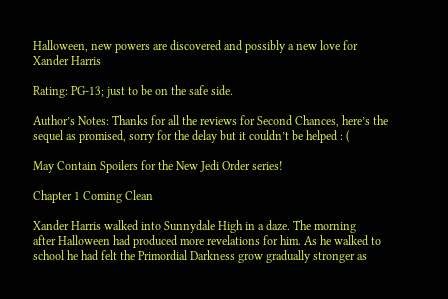Halloween, new powers are discovered and possibly a new love for Xander Harris

Rating: PG-13; just to be on the safe side.

Author’s Notes: Thanks for all the reviews for Second Chances, here’s the sequel as promised, sorry for the delay but it couldn’t be helped : (

May Contain Spoilers for the New Jedi Order series!

Chapter 1 Coming Clean

Xander Harris walked into Sunnydale High in a daze. The morning
after Halloween had produced more revelations for him. As he walked to
school he had felt the Primordial Darkness grow gradually stronger as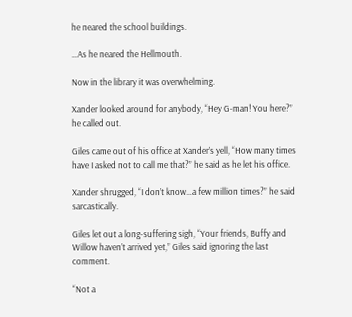he neared the school buildings.

…As he neared the Hellmouth.

Now in the library it was overwhelming.

Xander looked around for anybody, “Hey G-man! You here?” he called out.

Giles came out of his office at Xander’s yell, “How many times have I asked not to call me that?” he said as he let his office.

Xander shrugged, “I don’t know…a few million times?” he said sarcastically.

Giles let out a long-suffering sigh, “Your friends, Buffy and Willow haven’t arrived yet,” Giles said ignoring the last comment.

“Not a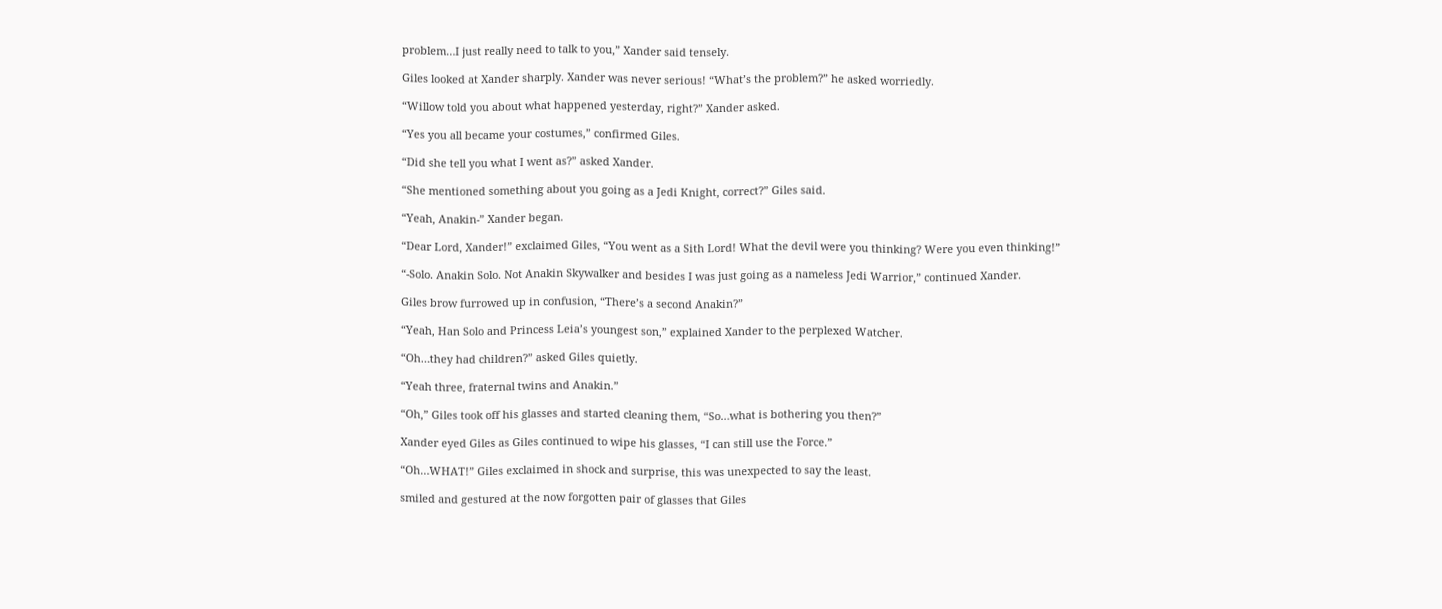problem…I just really need to talk to you,” Xander said tensely.

Giles looked at Xander sharply. Xander was never serious! “What’s the problem?” he asked worriedly.

“Willow told you about what happened yesterday, right?” Xander asked.

“Yes you all became your costumes,” confirmed Giles.

“Did she tell you what I went as?” asked Xander.

“She mentioned something about you going as a Jedi Knight, correct?” Giles said.

“Yeah, Anakin-” Xander began.

“Dear Lord, Xander!” exclaimed Giles, “You went as a Sith Lord! What the devil were you thinking? Were you even thinking!”

“-Solo. Anakin Solo. Not Anakin Skywalker and besides I was just going as a nameless Jedi Warrior,” continued Xander.

Giles brow furrowed up in confusion, “There’s a second Anakin?”

“Yeah, Han Solo and Princess Leia’s youngest son,” explained Xander to the perplexed Watcher.

“Oh…they had children?” asked Giles quietly.

“Yeah three, fraternal twins and Anakin.”

“Oh,” Giles took off his glasses and started cleaning them, “So…what is bothering you then?”

Xander eyed Giles as Giles continued to wipe his glasses, “I can still use the Force.”

“Oh…WHAT!” Giles exclaimed in shock and surprise, this was unexpected to say the least.

smiled and gestured at the now forgotten pair of glasses that Giles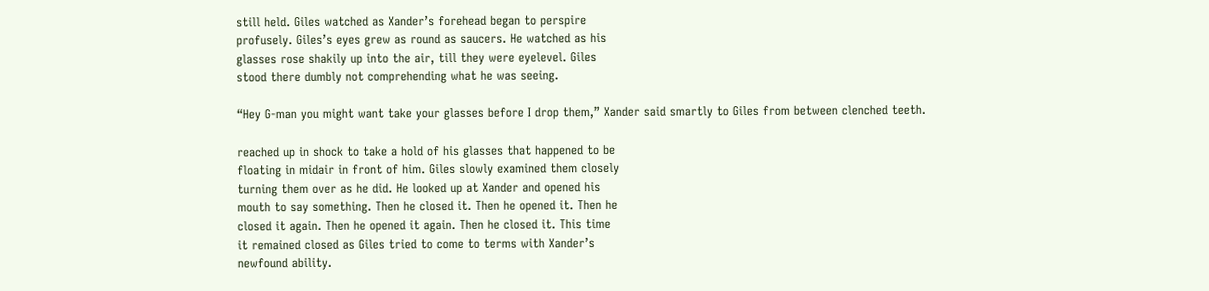still held. Giles watched as Xander’s forehead began to perspire
profusely. Giles’s eyes grew as round as saucers. He watched as his
glasses rose shakily up into the air, till they were eyelevel. Giles
stood there dumbly not comprehending what he was seeing.

“Hey G-man you might want take your glasses before I drop them,” Xander said smartly to Giles from between clenched teeth.

reached up in shock to take a hold of his glasses that happened to be
floating in midair in front of him. Giles slowly examined them closely
turning them over as he did. He looked up at Xander and opened his
mouth to say something. Then he closed it. Then he opened it. Then he
closed it again. Then he opened it again. Then he closed it. This time
it remained closed as Giles tried to come to terms with Xander’s
newfound ability.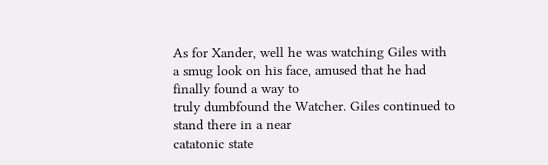As for Xander, well he was watching Giles with
a smug look on his face, amused that he had finally found a way to
truly dumbfound the Watcher. Giles continued to stand there in a near
catatonic state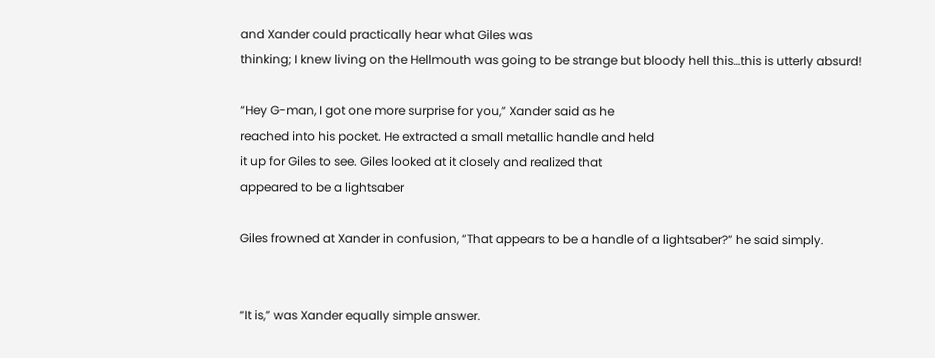and Xander could practically hear what Giles was
thinking; I knew living on the Hellmouth was going to be strange but bloody hell this…this is utterly absurd!

“Hey G-man, I got one more surprise for you,” Xander said as he
reached into his pocket. He extracted a small metallic handle and held
it up for Giles to see. Giles looked at it closely and realized that
appeared to be a lightsaber

Giles frowned at Xander in confusion, “That appears to be a handle of a lightsaber?” he said simply.


“It is,” was Xander equally simple answer.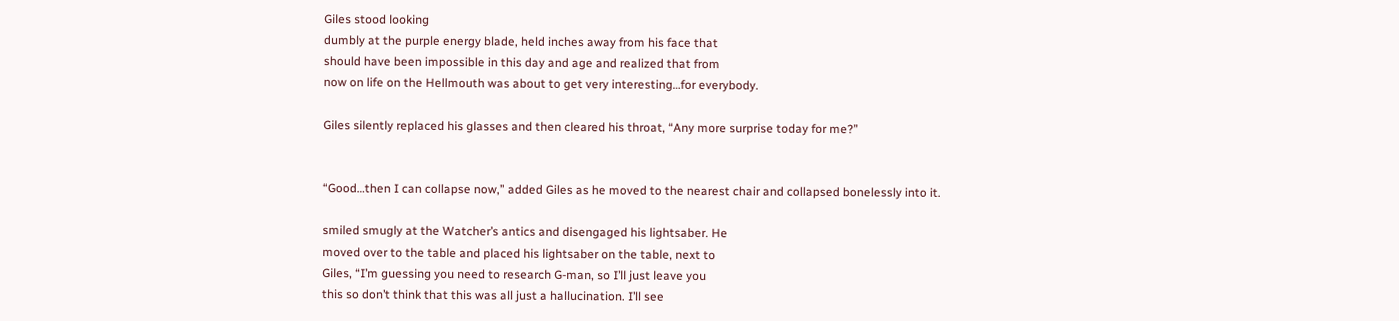Giles stood looking
dumbly at the purple energy blade, held inches away from his face that
should have been impossible in this day and age and realized that from
now on life on the Hellmouth was about to get very interesting…for everybody.

Giles silently replaced his glasses and then cleared his throat, “Any more surprise today for me?”


“Good…then I can collapse now,” added Giles as he moved to the nearest chair and collapsed bonelessly into it.

smiled smugly at the Watcher’s antics and disengaged his lightsaber. He
moved over to the table and placed his lightsaber on the table, next to
Giles, “I’m guessing you need to research G-man, so I’ll just leave you
this so don’t think that this was all just a hallucination. I’ll see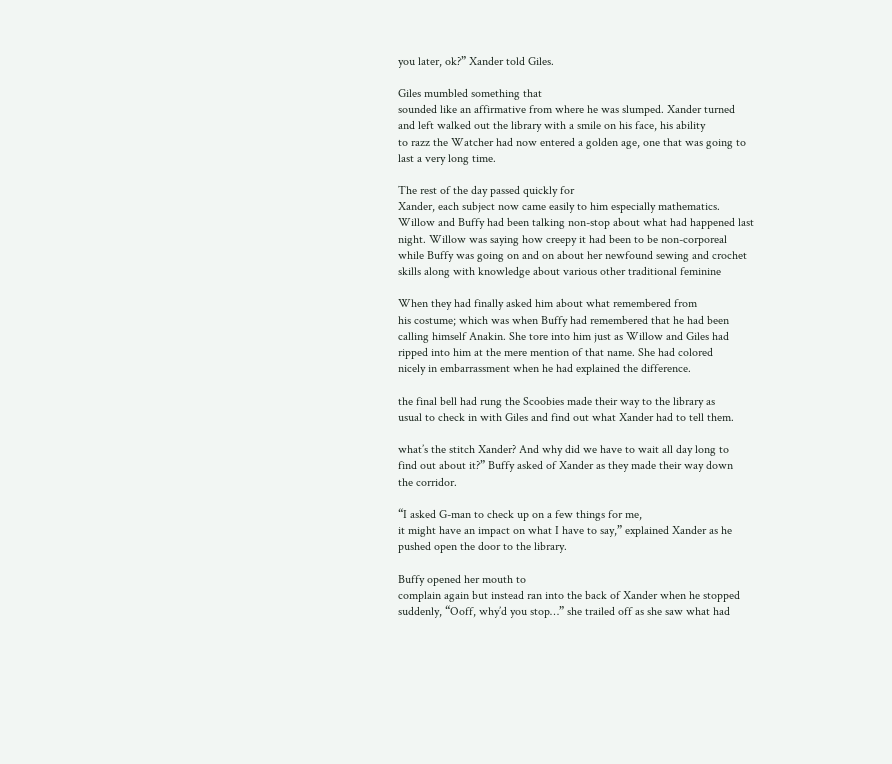you later, ok?” Xander told Giles.

Giles mumbled something that
sounded like an affirmative from where he was slumped. Xander turned
and left walked out the library with a smile on his face, his ability
to razz the Watcher had now entered a golden age, one that was going to
last a very long time.

The rest of the day passed quickly for
Xander, each subject now came easily to him especially mathematics.
Willow and Buffy had been talking non-stop about what had happened last
night. Willow was saying how creepy it had been to be non-corporeal
while Buffy was going on and on about her newfound sewing and crochet
skills along with knowledge about various other traditional feminine

When they had finally asked him about what remembered from
his costume; which was when Buffy had remembered that he had been
calling himself Anakin. She tore into him just as Willow and Giles had
ripped into him at the mere mention of that name. She had colored
nicely in embarrassment when he had explained the difference.

the final bell had rung the Scoobies made their way to the library as
usual to check in with Giles and find out what Xander had to tell them.

what’s the stitch Xander? And why did we have to wait all day long to
find out about it?” Buffy asked of Xander as they made their way down
the corridor.

“I asked G-man to check up on a few things for me,
it might have an impact on what I have to say,” explained Xander as he
pushed open the door to the library.

Buffy opened her mouth to
complain again but instead ran into the back of Xander when he stopped
suddenly, “Ooff, why’d you stop…” she trailed off as she saw what had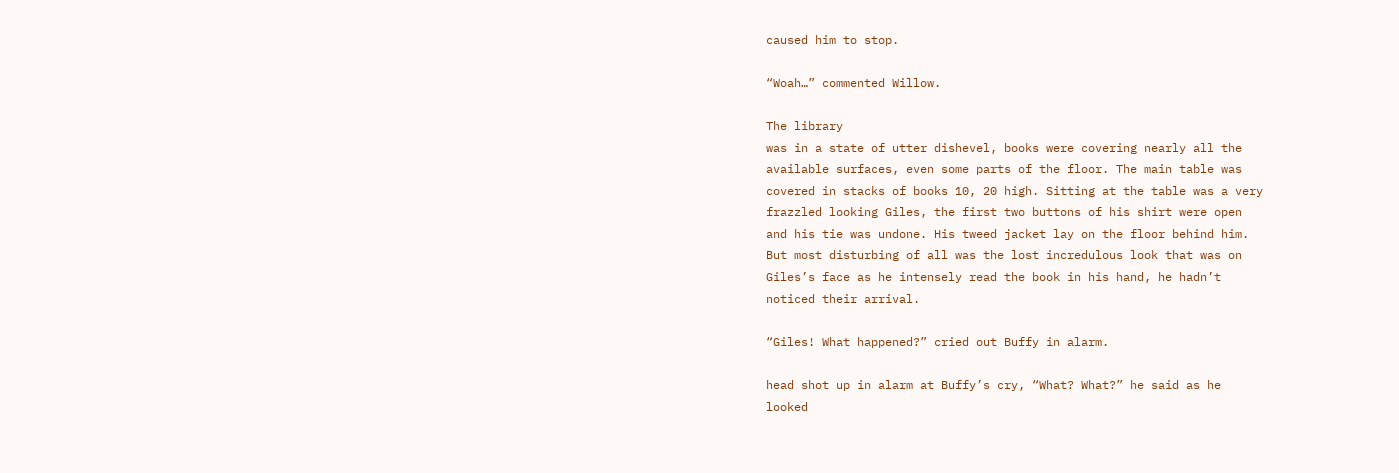caused him to stop.

“Woah…” commented Willow.

The library
was in a state of utter dishevel, books were covering nearly all the
available surfaces, even some parts of the floor. The main table was
covered in stacks of books 10, 20 high. Sitting at the table was a very
frazzled looking Giles, the first two buttons of his shirt were open
and his tie was undone. His tweed jacket lay on the floor behind him.
But most disturbing of all was the lost incredulous look that was on
Giles’s face as he intensely read the book in his hand, he hadn’t
noticed their arrival.

“Giles! What happened?” cried out Buffy in alarm.

head shot up in alarm at Buffy’s cry, “What? What?” he said as he
looked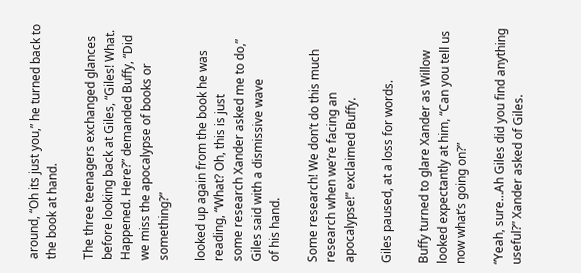around, “Oh its just you,” he turned back to the book at hand.

The three teenagers exchanged glances before looking back at Giles, “Giles! What. Happened. Here?” demanded Buffy, “Did we miss the apocalypse of books or something?”

looked up again from the book he was reading, “What? Oh, this is just
some research Xander asked me to do,” Giles said with a dismissive wave
of his hand.

Some research! We don’t do this much research when we’re facing an apocalypse!” exclaimed Buffy.

Giles paused, at a loss for words.

Buffy turned to glare Xander as Willow looked expectantly at him, “Can you tell us now what’s going on?”

“Yeah, sure…Ah Giles did you find anything useful?” Xander asked of Giles.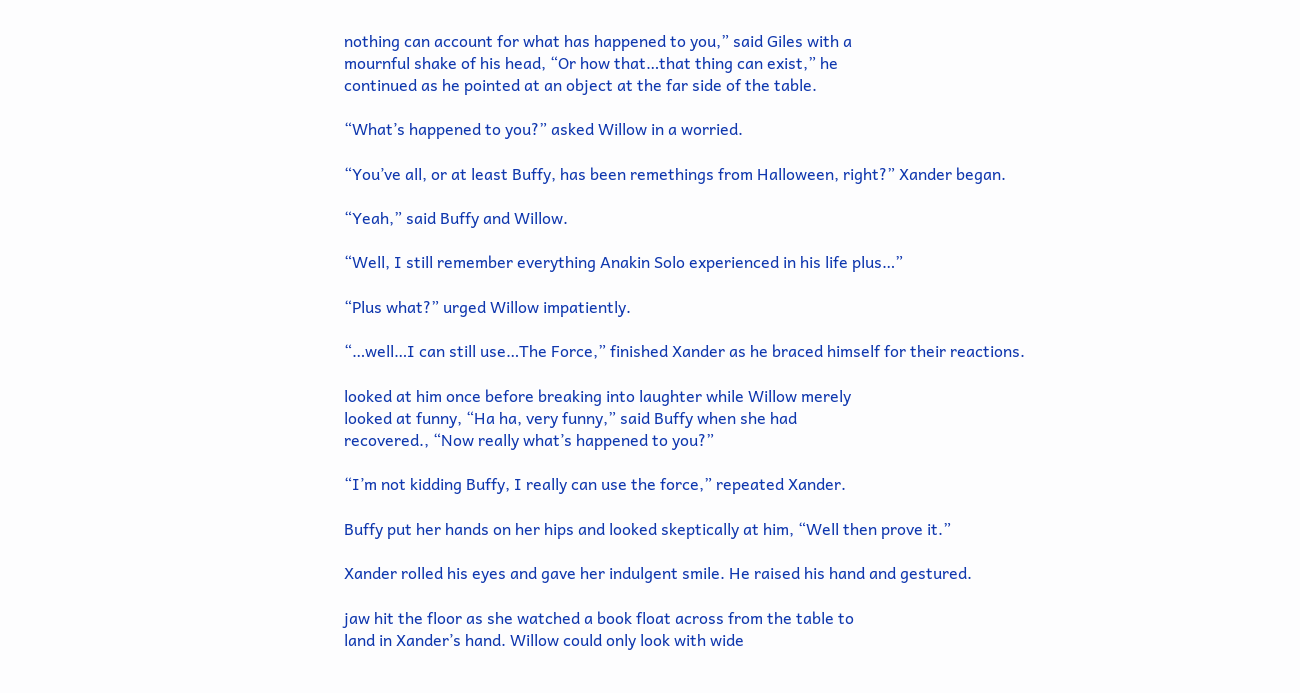nothing can account for what has happened to you,” said Giles with a
mournful shake of his head, “Or how that…that thing can exist,” he
continued as he pointed at an object at the far side of the table.

“What’s happened to you?” asked Willow in a worried.

“You’ve all, or at least Buffy, has been remethings from Halloween, right?” Xander began.

“Yeah,” said Buffy and Willow.

“Well, I still remember everything Anakin Solo experienced in his life plus…”

“Plus what?” urged Willow impatiently.

“…well…I can still use…The Force,” finished Xander as he braced himself for their reactions.

looked at him once before breaking into laughter while Willow merely
looked at funny, “Ha ha, very funny,” said Buffy when she had
recovered., “Now really what’s happened to you?”

“I’m not kidding Buffy, I really can use the force,” repeated Xander.

Buffy put her hands on her hips and looked skeptically at him, “Well then prove it.”

Xander rolled his eyes and gave her indulgent smile. He raised his hand and gestured.

jaw hit the floor as she watched a book float across from the table to
land in Xander’s hand. Willow could only look with wide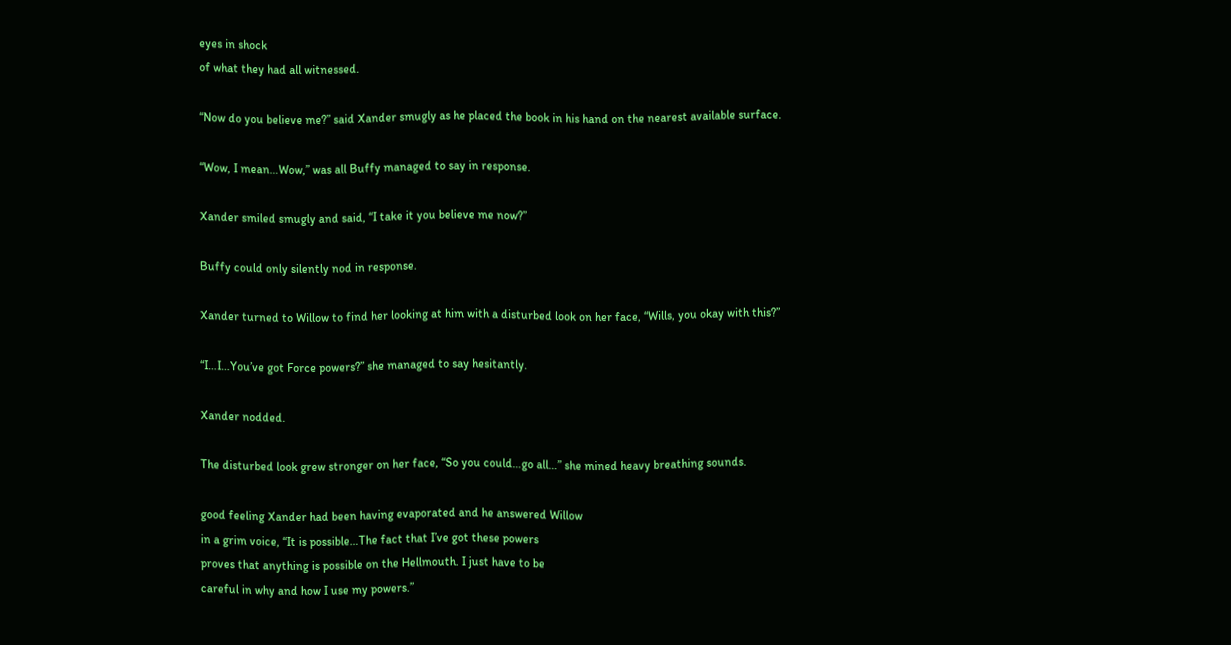eyes in shock
of what they had all witnessed.

“Now do you believe me?” said Xander smugly as he placed the book in his hand on the nearest available surface.

“Wow, I mean…Wow,” was all Buffy managed to say in response.

Xander smiled smugly and said, “I take it you believe me now?”

Buffy could only silently nod in response.

Xander turned to Willow to find her looking at him with a disturbed look on her face, “Wills, you okay with this?”

“I…I…You’ve got Force powers?” she managed to say hesitantly.

Xander nodded.

The disturbed look grew stronger on her face, “So you could…go all…” she mined heavy breathing sounds.

good feeling Xander had been having evaporated and he answered Willow
in a grim voice, “It is possible…The fact that I’ve got these powers
proves that anything is possible on the Hellmouth. I just have to be
careful in why and how I use my powers.”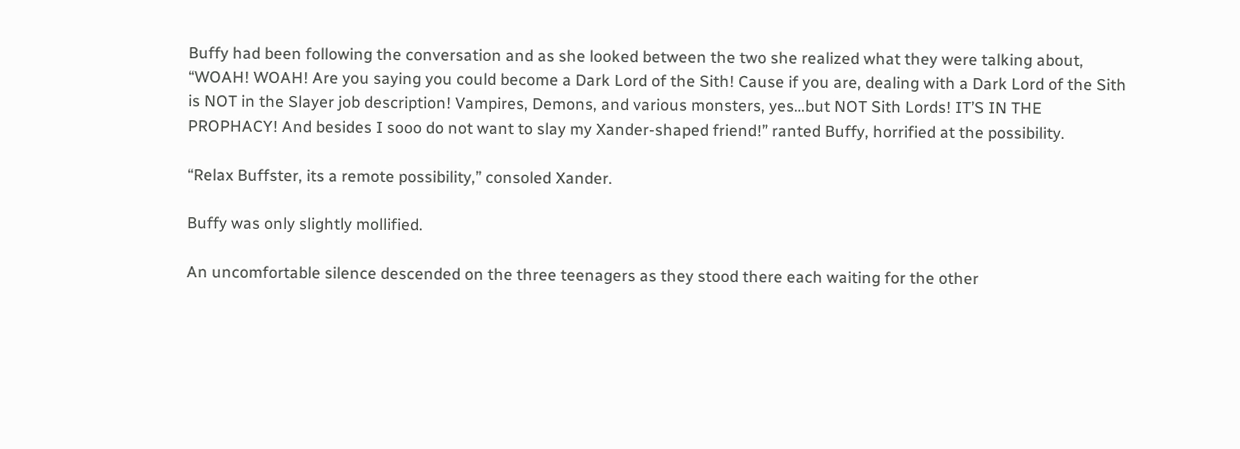Buffy had been following the conversation and as she looked between the two she realized what they were talking about, “WOAH! WOAH! Are you saying you could become a Dark Lord of the Sith! Cause if you are, dealing with a Dark Lord of the Sith is NOT in the Slayer job description! Vampires, Demons, and various monsters, yes…but NOT Sith Lords! IT’S IN THE PROPHACY! And besides I sooo do not want to slay my Xander-shaped friend!” ranted Buffy, horrified at the possibility.

“Relax Buffster, its a remote possibility,” consoled Xander.

Buffy was only slightly mollified.

An uncomfortable silence descended on the three teenagers as they stood there each waiting for the other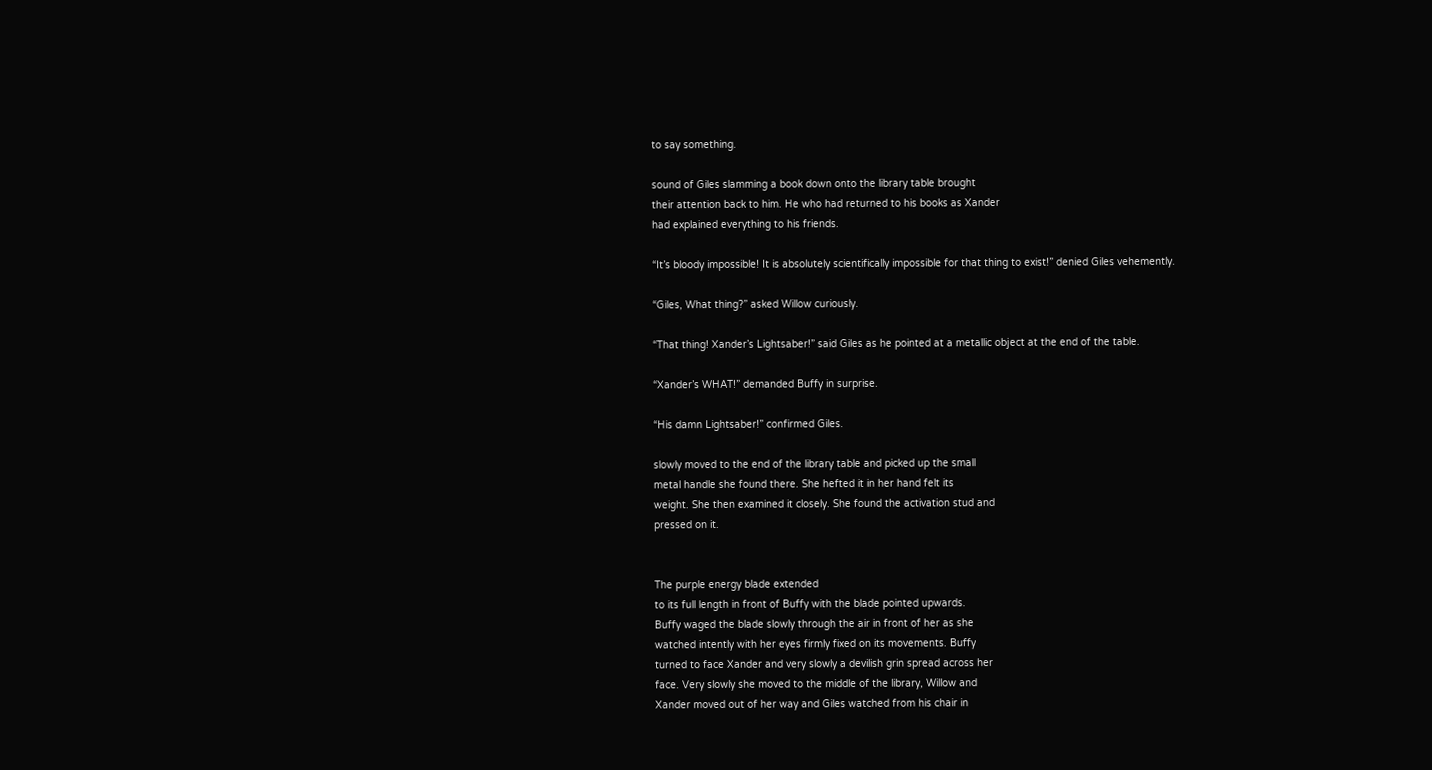to say something.

sound of Giles slamming a book down onto the library table brought
their attention back to him. He who had returned to his books as Xander
had explained everything to his friends.

“It’s bloody impossible! It is absolutely scientifically impossible for that thing to exist!” denied Giles vehemently.

“Giles, What thing?” asked Willow curiously.

“That thing! Xander’s Lightsaber!” said Giles as he pointed at a metallic object at the end of the table.

“Xander’s WHAT!” demanded Buffy in surprise.

“His damn Lightsaber!” confirmed Giles.

slowly moved to the end of the library table and picked up the small
metal handle she found there. She hefted it in her hand felt its
weight. She then examined it closely. She found the activation stud and
pressed on it.


The purple energy blade extended
to its full length in front of Buffy with the blade pointed upwards.
Buffy waged the blade slowly through the air in front of her as she
watched intently with her eyes firmly fixed on its movements. Buffy
turned to face Xander and very slowly a devilish grin spread across her
face. Very slowly she moved to the middle of the library, Willow and
Xander moved out of her way and Giles watched from his chair in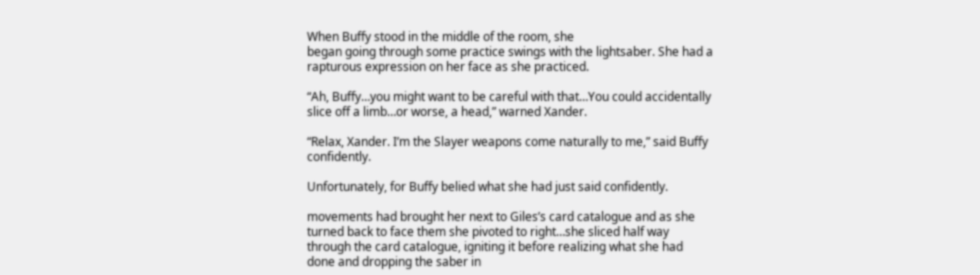When Buffy stood in the middle of the room, she
began going through some practice swings with the lightsaber. She had a
rapturous expression on her face as she practiced.

“Ah, Buffy…you might want to be careful with that…You could accidentally slice off a limb…or worse, a head,” warned Xander.

“Relax, Xander. I’m the Slayer weapons come naturally to me,” said Buffy confidently.

Unfortunately, for Buffy belied what she had just said confidently.

movements had brought her next to Giles’s card catalogue and as she
turned back to face them she pivoted to right…she sliced half way
through the card catalogue, igniting it before realizing what she had
done and dropping the saber in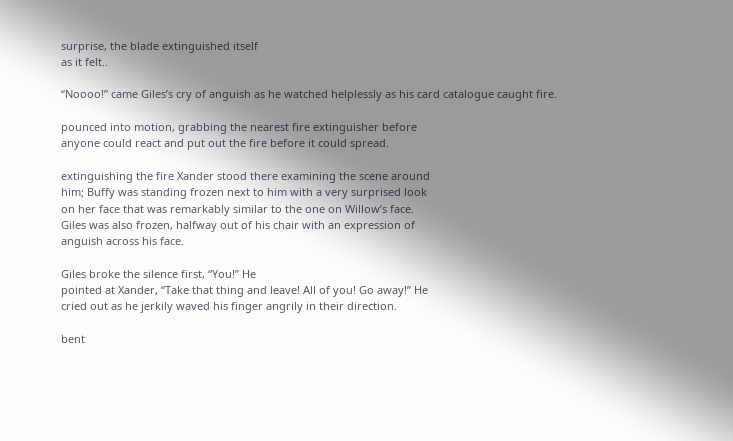surprise, the blade extinguished itself
as it felt..

“Noooo!” came Giles’s cry of anguish as he watched helplessly as his card catalogue caught fire.

pounced into motion, grabbing the nearest fire extinguisher before
anyone could react and put out the fire before it could spread.

extinguishing the fire Xander stood there examining the scene around
him; Buffy was standing frozen next to him with a very surprised look
on her face that was remarkably similar to the one on Willow’s face.
Giles was also frozen, halfway out of his chair with an expression of
anguish across his face.

Giles broke the silence first, “You!” He
pointed at Xander, “Take that thing and leave! All of you! Go away!” He
cried out as he jerkily waved his finger angrily in their direction.

bent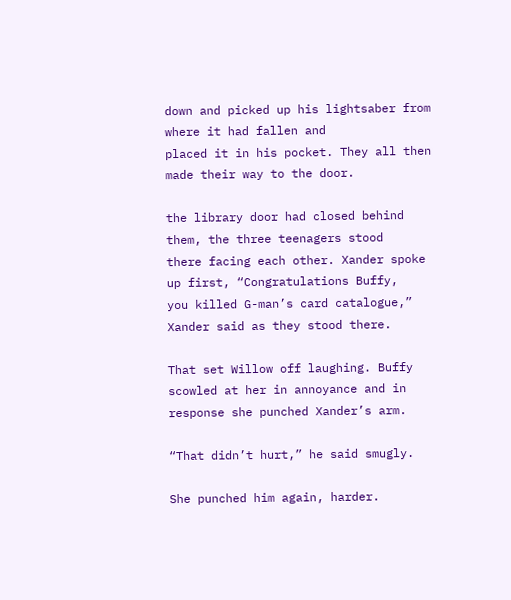down and picked up his lightsaber from where it had fallen and
placed it in his pocket. They all then made their way to the door.

the library door had closed behind them, the three teenagers stood
there facing each other. Xander spoke up first, “Congratulations Buffy,
you killed G-man’s card catalogue,” Xander said as they stood there.

That set Willow off laughing. Buffy scowled at her in annoyance and in response she punched Xander’s arm.

“That didn’t hurt,” he said smugly.

She punched him again, harder.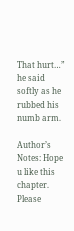That hurt…” he said softly as he rubbed his numb arm.

Author’s Notes: Hope u like this chapter. Please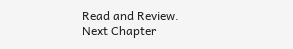Read and Review.
Next Chapter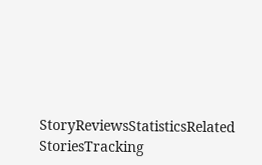StoryReviewsStatisticsRelated StoriesTracking